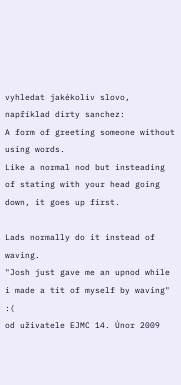vyhledat jakékoliv slovo, například dirty sanchez:
A form of greeting someone without using words.
Like a normal nod but insteading of stating with your head going down, it goes up first.

Lads normally do it instead of waving.
"Josh just gave me an upnod while i made a tit of myself by waving" :(
od uživatele EJMC 14. Únor 2009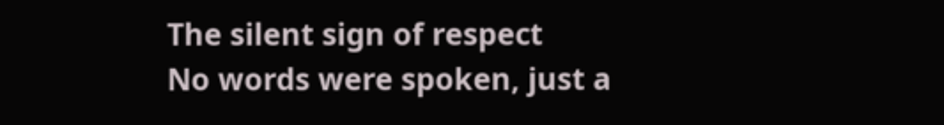The silent sign of respect
No words were spoken, just a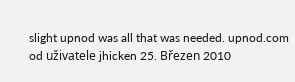slight upnod was all that was needed. upnod.com
od uživatele jhicken 25. Březen 2010